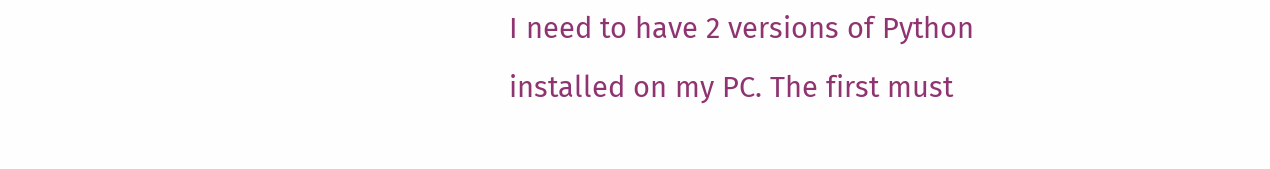I need to have 2 versions of Python installed on my PC. The first must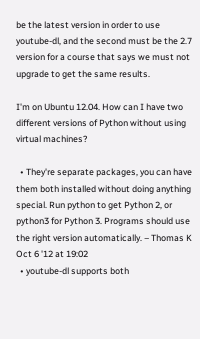be the latest version in order to use youtube-dl, and the second must be the 2.7 version for a course that says we must not upgrade to get the same results.

I'm on Ubuntu 12.04. How can I have two different versions of Python without using virtual machines?

  • They're separate packages, you can have them both installed without doing anything special. Run python to get Python 2, or python3 for Python 3. Programs should use the right version automatically. – Thomas K Oct 6 '12 at 19:02
  • youtube-dl supports both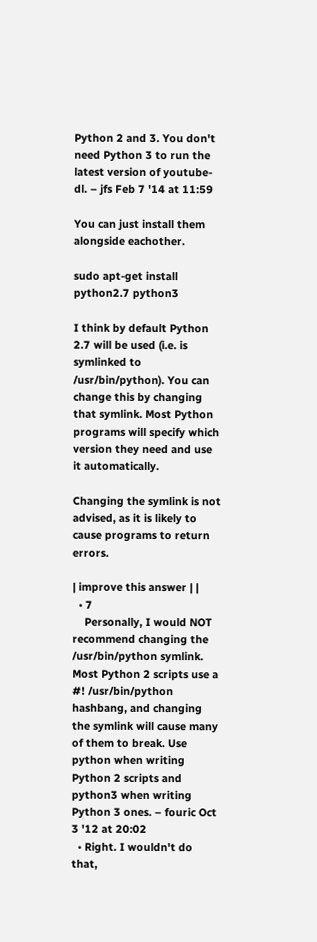Python 2 and 3. You don't need Python 3 to run the latest version of youtube-dl. – jfs Feb 7 '14 at 11:59

You can just install them alongside eachother.

sudo apt-get install python2.7 python3

I think by default Python 2.7 will be used (i.e. is symlinked to /usr/bin/python). You can change this by changing that symlink. Most Python programs will specify which version they need and use it automatically.

Changing the symlink is not advised, as it is likely to cause programs to return errors.

| improve this answer | |
  • 7
    Personally, I would NOT recommend changing the /usr/bin/python symlink. Most Python 2 scripts use a #! /usr/bin/python hashbang, and changing the symlink will cause many of them to break. Use python when writing Python 2 scripts and python3 when writing Python 3 ones. – fouric Oct 3 '12 at 20:02
  • Right. I wouldn't do that,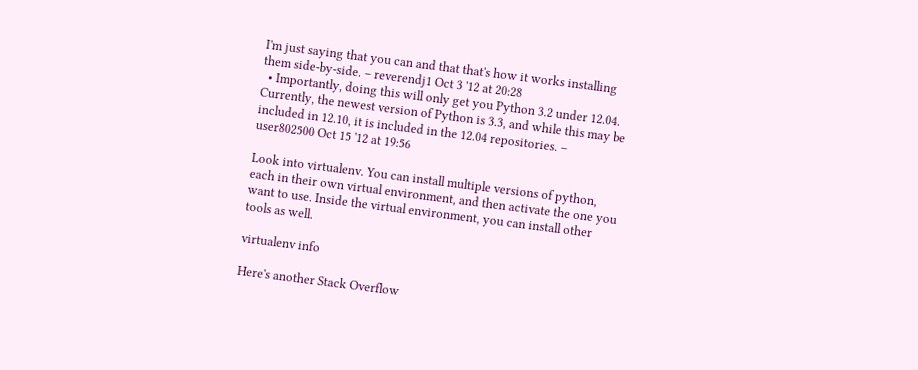I'm just saying that you can and that that's how it works installing them side-by-side. – reverendj1 Oct 3 '12 at 20:28
  • Importantly, doing this will only get you Python 3.2 under 12.04. Currently, the newest version of Python is 3.3, and while this may be included in 12.10, it is included in the 12.04 repositories. – user802500 Oct 15 '12 at 19:56

Look into virtualenv. You can install multiple versions of python, each in their own virtual environment, and then activate the one you want to use. Inside the virtual environment, you can install other tools as well.

virtualenv info

Here's another Stack Overflow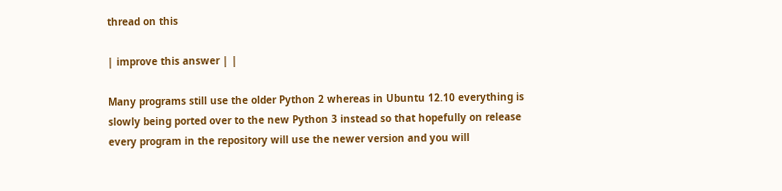thread on this

| improve this answer | |

Many programs still use the older Python 2 whereas in Ubuntu 12.10 everything is slowly being ported over to the new Python 3 instead so that hopefully on release every program in the repository will use the newer version and you will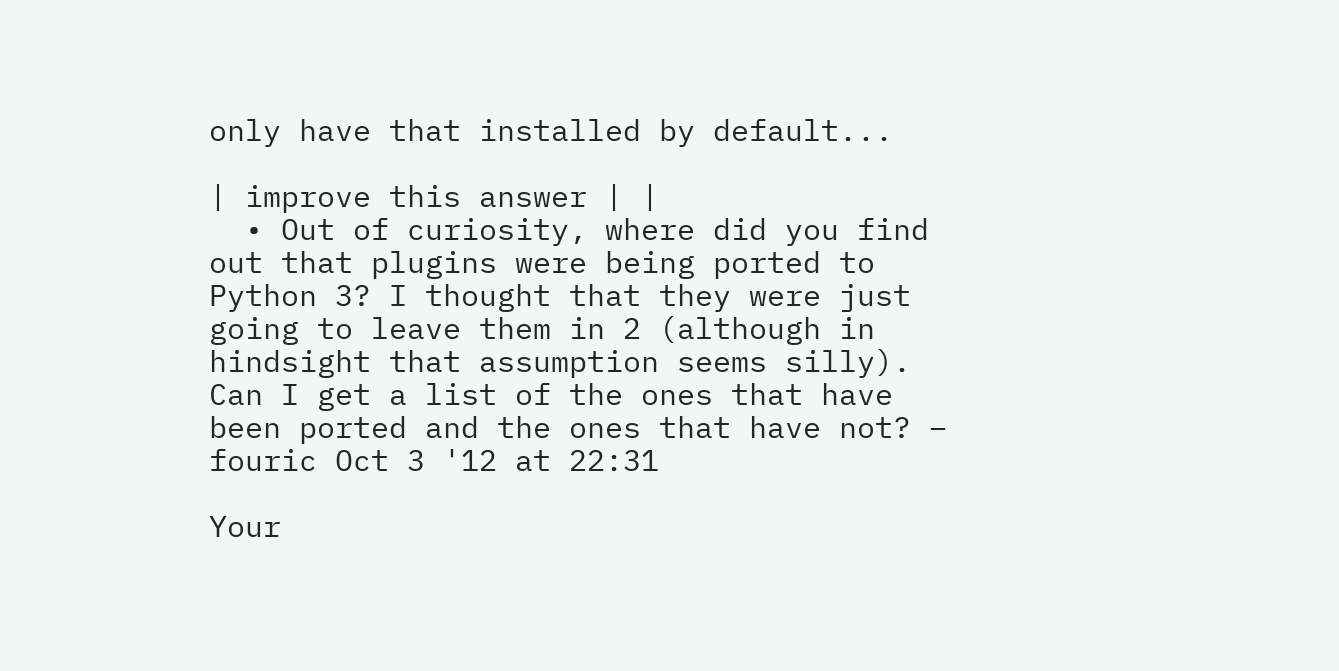only have that installed by default...

| improve this answer | |
  • Out of curiosity, where did you find out that plugins were being ported to Python 3? I thought that they were just going to leave them in 2 (although in hindsight that assumption seems silly). Can I get a list of the ones that have been ported and the ones that have not? – fouric Oct 3 '12 at 22:31

Your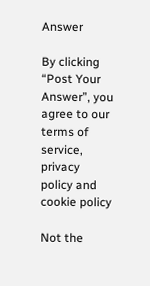Answer

By clicking “Post Your Answer”, you agree to our terms of service, privacy policy and cookie policy

Not the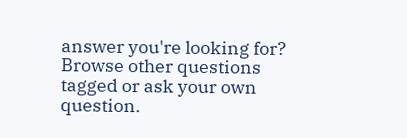answer you're looking for? Browse other questions tagged or ask your own question.